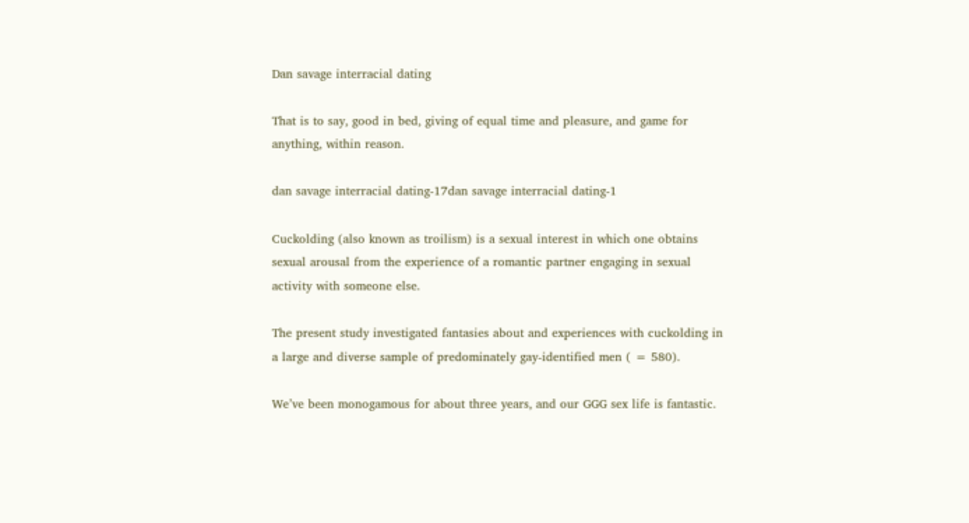Dan savage interracial dating

That is to say, good in bed, giving of equal time and pleasure, and game for anything, within reason.

dan savage interracial dating-17dan savage interracial dating-1

Cuckolding (also known as troilism) is a sexual interest in which one obtains sexual arousal from the experience of a romantic partner engaging in sexual activity with someone else.

The present study investigated fantasies about and experiences with cuckolding in a large and diverse sample of predominately gay-identified men ( = 580).

We’ve been monogamous for about three years, and our GGG sex life is fantastic.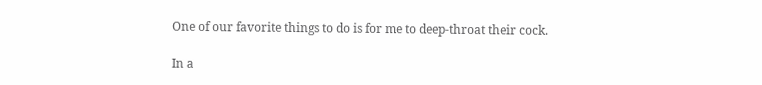One of our favorite things to do is for me to deep-throat their cock.

In a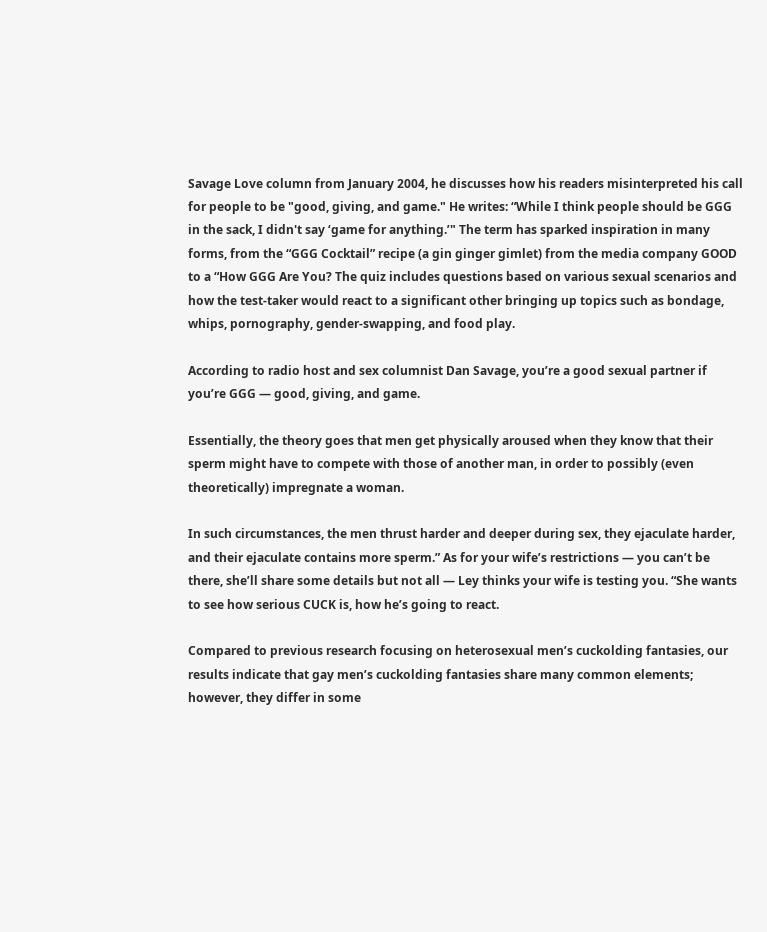Savage Love column from January 2004, he discusses how his readers misinterpreted his call for people to be "good, giving, and game." He writes: “While I think people should be GGG in the sack, I didn't say ‘game for anything.’" The term has sparked inspiration in many forms, from the “GGG Cocktail” recipe (a gin ginger gimlet) from the media company GOOD to a “How GGG Are You? The quiz includes questions based on various sexual scenarios and how the test-taker would react to a significant other bringing up topics such as bondage, whips, pornography, gender-swapping, and food play.

According to radio host and sex columnist Dan Savage, you’re a good sexual partner if you’re GGG — good, giving, and game.

Essentially, the theory goes that men get physically aroused when they know that their sperm might have to compete with those of another man, in order to possibly (even theoretically) impregnate a woman.

In such circumstances, the men thrust harder and deeper during sex, they ejaculate harder, and their ejaculate contains more sperm.” As for your wife’s restrictions — you can’t be there, she’ll share some details but not all — Ley thinks your wife is testing you. “She wants to see how serious CUCK is, how he’s going to react.

Compared to previous research focusing on heterosexual men’s cuckolding fantasies, our results indicate that gay men’s cuckolding fantasies share many common elements; however, they differ in some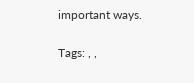important ways.

Tags: , ,